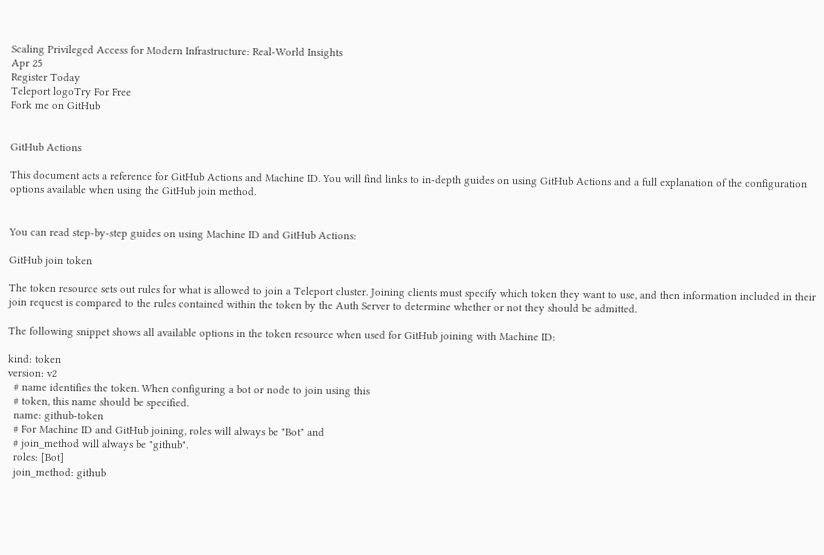Scaling Privileged Access for Modern Infrastructure: Real-World Insights
Apr 25
Register Today
Teleport logoTry For Free
Fork me on GitHub


GitHub Actions

This document acts a reference for GitHub Actions and Machine ID. You will find links to in-depth guides on using GitHub Actions and a full explanation of the configuration options available when using the GitHub join method.


You can read step-by-step guides on using Machine ID and GitHub Actions:

GitHub join token

The token resource sets out rules for what is allowed to join a Teleport cluster. Joining clients must specify which token they want to use, and then information included in their join request is compared to the rules contained within the token by the Auth Server to determine whether or not they should be admitted.

The following snippet shows all available options in the token resource when used for GitHub joining with Machine ID:

kind: token
version: v2
  # name identifies the token. When configuring a bot or node to join using this
  # token, this name should be specified.
  name: github-token
  # For Machine ID and GitHub joining, roles will always be "Bot" and
  # join_method will always be "github".
  roles: [Bot]
  join_method: github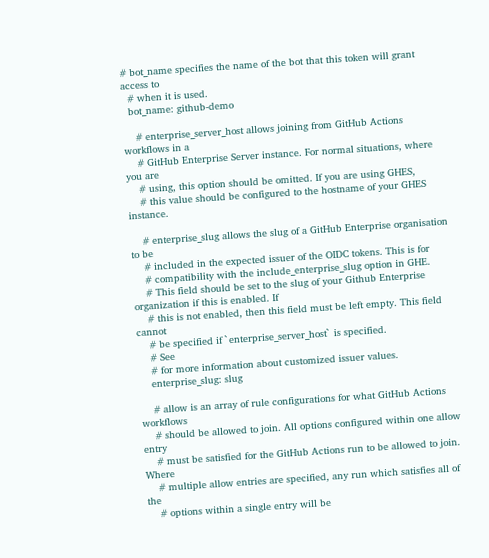# bot_name specifies the name of the bot that this token will grant access to
  # when it is used.
  bot_name: github-demo

    # enterprise_server_host allows joining from GitHub Actions workflows in a
    # GitHub Enterprise Server instance. For normal situations, where you are
    # using, this option should be omitted. If you are using GHES,
    # this value should be configured to the hostname of your GHES instance.

    # enterprise_slug allows the slug of a GitHub Enterprise organisation to be
    # included in the expected issuer of the OIDC tokens. This is for
    # compatibility with the include_enterprise_slug option in GHE.
    # This field should be set to the slug of your Github Enterprise organization if this is enabled. If
    # this is not enabled, then this field must be left empty. This field cannot
    # be specified if `enterprise_server_host` is specified.
    # See
    # for more information about customized issuer values.
    enterprise_slug: slug

    # allow is an array of rule configurations for what GitHub Actions workflows
    # should be allowed to join. All options configured within one allow entry
    # must be satisfied for the GitHub Actions run to be allowed to join. Where
    # multiple allow entries are specified, any run which satisfies all of the
    # options within a single entry will be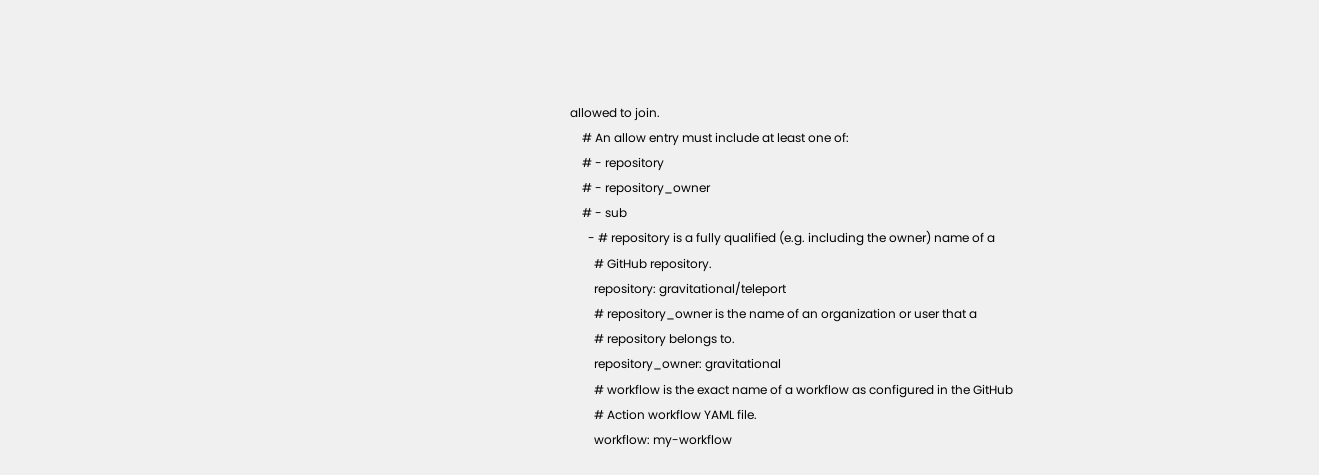allowed to join.
    # An allow entry must include at least one of:
    # - repository
    # - repository_owner
    # - sub
      - # repository is a fully qualified (e.g. including the owner) name of a
        # GitHub repository.
        repository: gravitational/teleport
        # repository_owner is the name of an organization or user that a
        # repository belongs to.
        repository_owner: gravitational
        # workflow is the exact name of a workflow as configured in the GitHub
        # Action workflow YAML file.
        workflow: my-workflow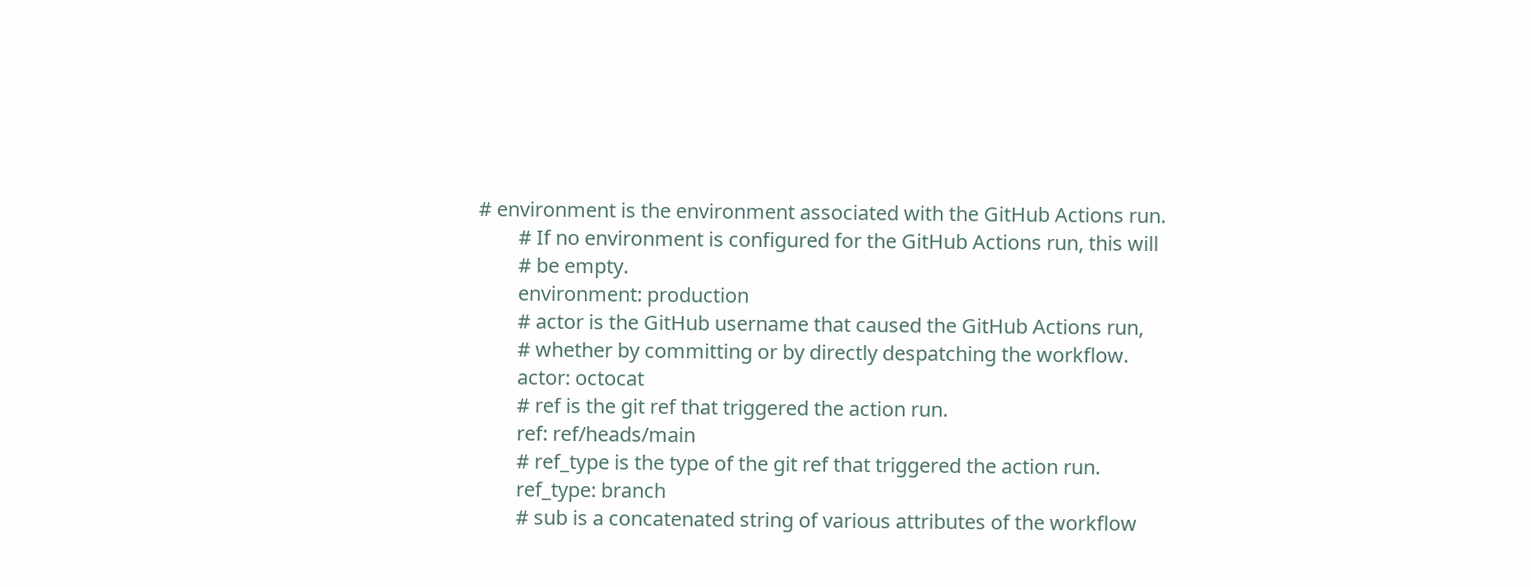# environment is the environment associated with the GitHub Actions run.
        # If no environment is configured for the GitHub Actions run, this will
        # be empty.
        environment: production
        # actor is the GitHub username that caused the GitHub Actions run,
        # whether by committing or by directly despatching the workflow.
        actor: octocat
        # ref is the git ref that triggered the action run.
        ref: ref/heads/main
        # ref_type is the type of the git ref that triggered the action run.
        ref_type: branch
        # sub is a concatenated string of various attributes of the workflow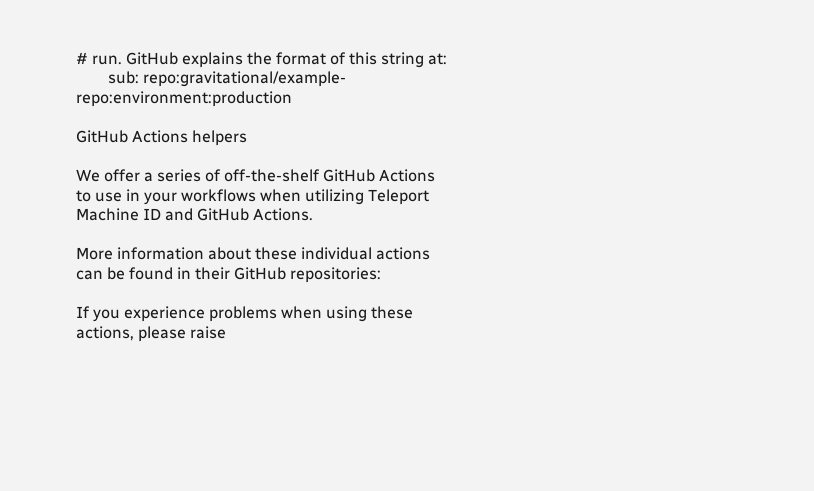# run. GitHub explains the format of this string at:
        sub: repo:gravitational/example-repo:environment:production

GitHub Actions helpers

We offer a series of off-the-shelf GitHub Actions to use in your workflows when utilizing Teleport Machine ID and GitHub Actions.

More information about these individual actions can be found in their GitHub repositories:

If you experience problems when using these actions, please raise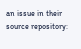an issue in their source repository: